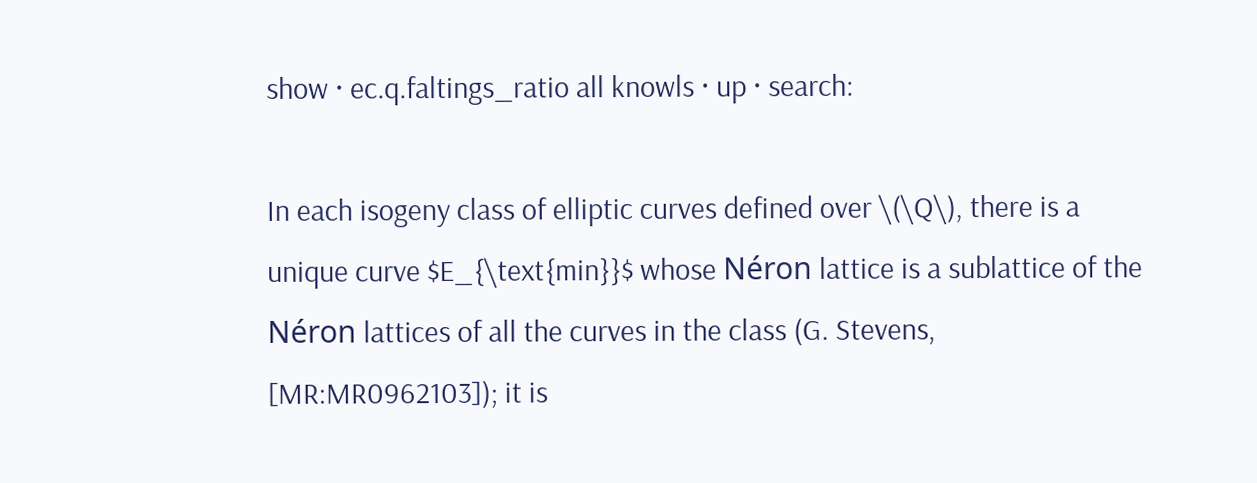show · ec.q.faltings_ratio all knowls · up · search:

In each isogeny class of elliptic curves defined over \(\Q\), there is a unique curve $E_{\text{min}}$ whose Néron lattice is a sublattice of the Néron lattices of all the curves in the class (G. Stevens, [MR:MR0962103]); it is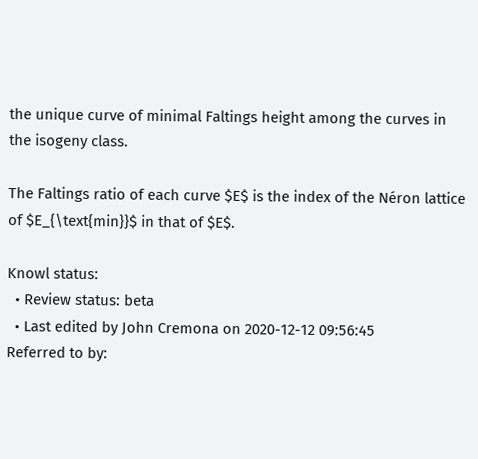the unique curve of minimal Faltings height among the curves in the isogeny class.

The Faltings ratio of each curve $E$ is the index of the Néron lattice of $E_{\text{min}}$ in that of $E$.

Knowl status:
  • Review status: beta
  • Last edited by John Cremona on 2020-12-12 09:56:45
Referred to by: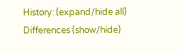History: (expand/hide all) Differences (show/hide)